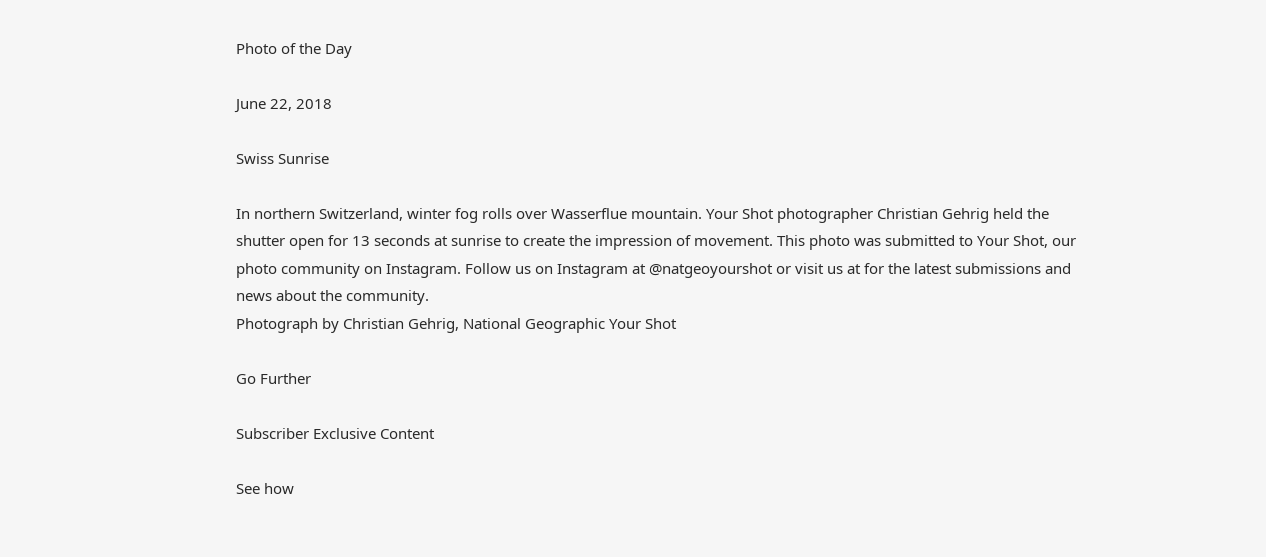Photo of the Day

June 22, 2018

Swiss Sunrise

In northern Switzerland, winter fog rolls over Wasserflue mountain. Your Shot photographer Christian Gehrig held the shutter open for 13 seconds at sunrise to create the impression of movement. This photo was submitted to Your Shot, our photo community on Instagram. Follow us on Instagram at @natgeoyourshot or visit us at for the latest submissions and news about the community.
Photograph by Christian Gehrig, National Geographic Your Shot

Go Further

Subscriber Exclusive Content

See how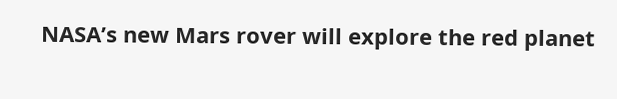NASA’s new Mars rover will explore the red planet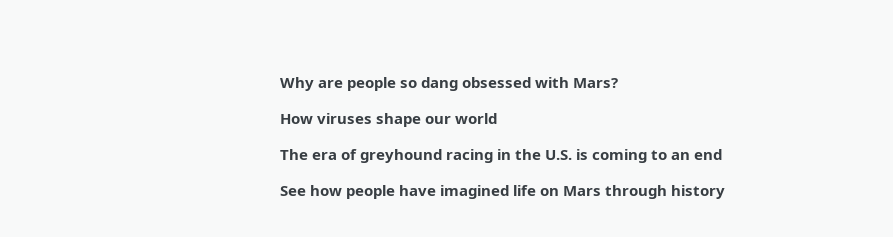Why are people so dang obsessed with Mars?

How viruses shape our world

The era of greyhound racing in the U.S. is coming to an end

See how people have imagined life on Mars through history